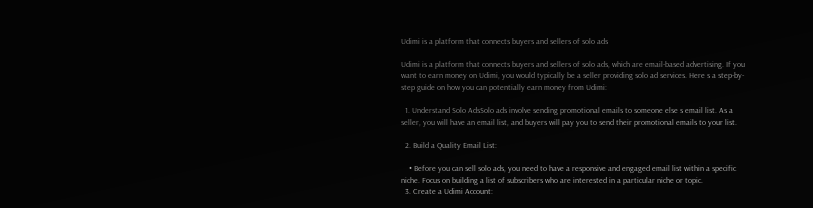Udimi is a platform that connects buyers and sellers of solo ads

Udimi is a platform that connects buyers and sellers of solo ads, which are email-based advertising. If you want to earn money on Udimi, you would typically be a seller providing solo ad services. Here s a step-by-step guide on how you can potentially earn money from Udimi:

  1. Understand Solo AdsSolo ads involve sending promotional emails to someone else s email list. As a seller, you will have an email list, and buyers will pay you to send their promotional emails to your list.

  2. Build a Quality Email List:

    • Before you can sell solo ads, you need to have a responsive and engaged email list within a specific niche. Focus on building a list of subscribers who are interested in a particular niche or topic.
  3. Create a Udimi Account: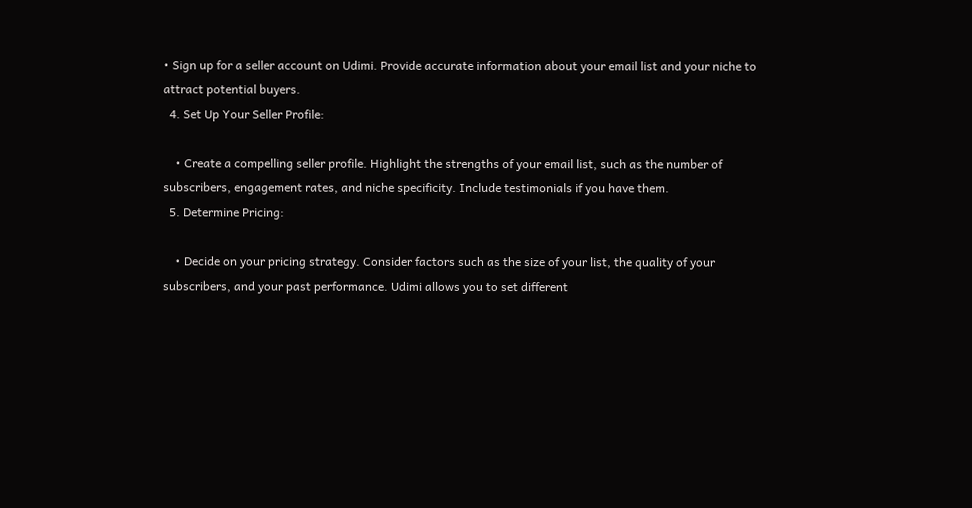• Sign up for a seller account on Udimi. Provide accurate information about your email list and your niche to attract potential buyers.
  4. Set Up Your Seller Profile:

    • Create a compelling seller profile. Highlight the strengths of your email list, such as the number of subscribers, engagement rates, and niche specificity. Include testimonials if you have them.
  5. Determine Pricing:

    • Decide on your pricing strategy. Consider factors such as the size of your list, the quality of your subscribers, and your past performance. Udimi allows you to set different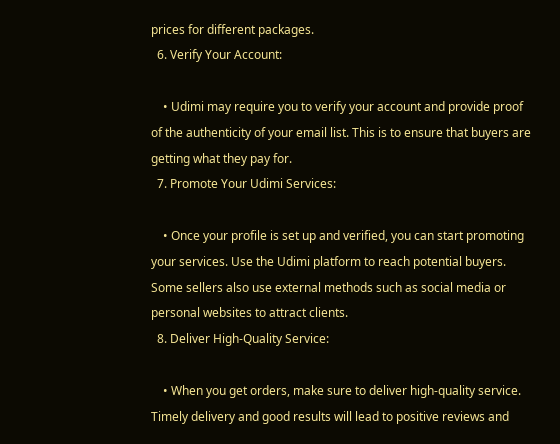prices for different packages.
  6. Verify Your Account:

    • Udimi may require you to verify your account and provide proof of the authenticity of your email list. This is to ensure that buyers are getting what they pay for.
  7. Promote Your Udimi Services:

    • Once your profile is set up and verified, you can start promoting your services. Use the Udimi platform to reach potential buyers. Some sellers also use external methods such as social media or personal websites to attract clients.
  8. Deliver High-Quality Service:

    • When you get orders, make sure to deliver high-quality service. Timely delivery and good results will lead to positive reviews and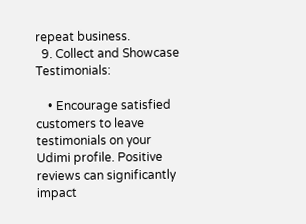repeat business.
  9. Collect and Showcase Testimonials:

    • Encourage satisfied customers to leave testimonials on your Udimi profile. Positive reviews can significantly impact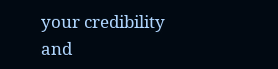your credibility and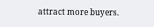attract more buyers.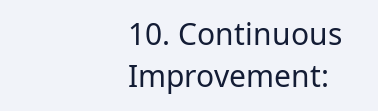10. Continuous Improvement: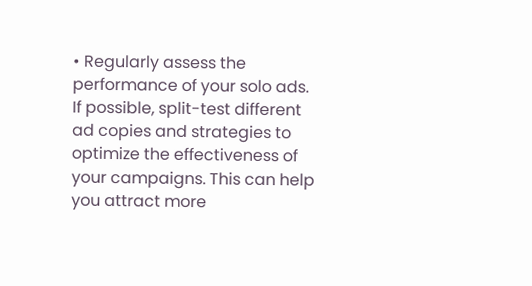• Regularly assess the performance of your solo ads. If possible, split-test different ad copies and strategies to optimize the effectiveness of your campaigns. This can help you attract more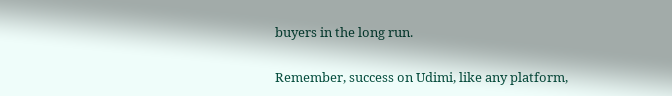buyers in the long run.

Remember, success on Udimi, like any platform,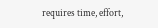requires time, effort,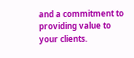and a commitment to providing value to your clients.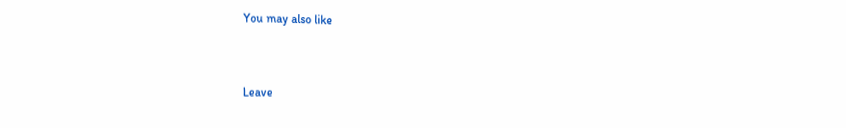You may also like


Leave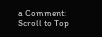a Comment:
Scroll to Top